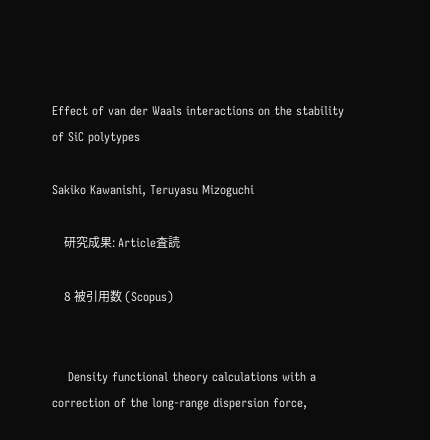Effect of van der Waals interactions on the stability of SiC polytypes

Sakiko Kawanishi, Teruyasu Mizoguchi

    研究成果: Article査読

    8 被引用数 (Scopus)


    Density functional theory calculations with a correction of the long-range dispersion force,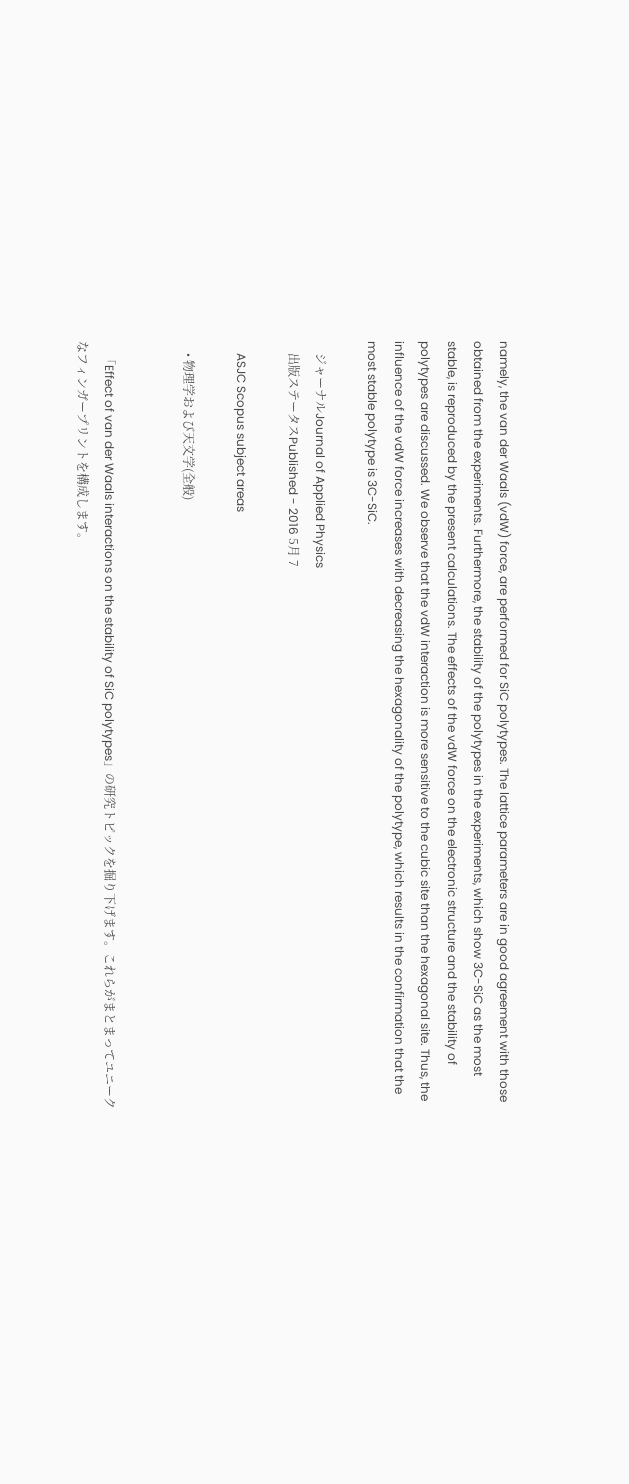namely, the van der Waals (vdW) force, are performed for SiC polytypes. The lattice parameters are in good agreement with those obtained from the experiments. Furthermore, the stability of the polytypes in the experiments, which show 3C-SiC as the most stable, is reproduced by the present calculations. The effects of the vdW force on the electronic structure and the stability of polytypes are discussed. We observe that the vdW interaction is more sensitive to the cubic site than the hexagonal site. Thus, the influence of the vdW force increases with decreasing the hexagonality of the polytype, which results in the confirmation that the most stable polytype is 3C-SiC.

    ジャーナルJournal of Applied Physics
    出版ステータスPublished - 2016 5月 7

    ASJC Scopus subject areas

    • 物理学および天文学(全般)


    「Effect of van der Waals interactions on the stability of SiC polytypes」の研究トピックを掘り下げます。これらがまとまってユニークなフィンガープリントを構成します。